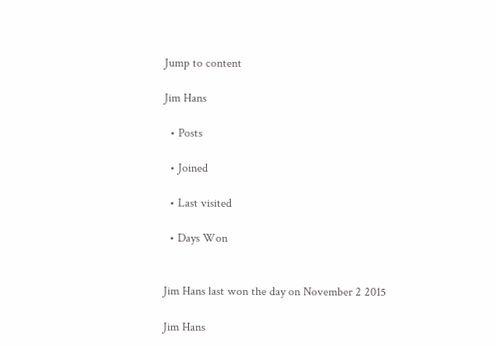Jump to content

Jim Hans

  • Posts

  • Joined

  • Last visited

  • Days Won


Jim Hans last won the day on November 2 2015

Jim Hans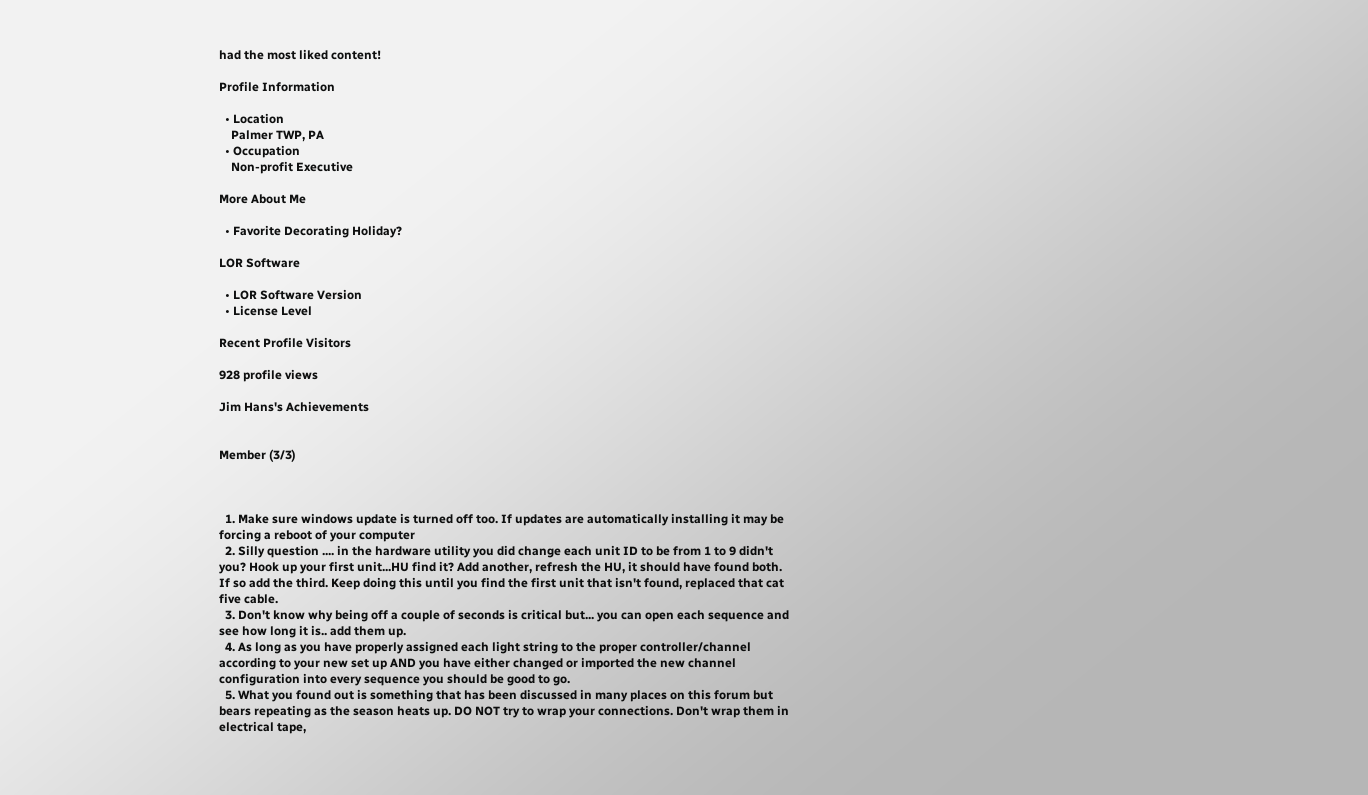had the most liked content!

Profile Information

  • Location
    Palmer TWP, PA
  • Occupation
    Non-profit Executive

More About Me

  • Favorite Decorating Holiday?

LOR Software

  • LOR Software Version
  • License Level

Recent Profile Visitors

928 profile views

Jim Hans's Achievements


Member (3/3)



  1. Make sure windows update is turned off too. If updates are automatically installing it may be forcing a reboot of your computer
  2. Silly question .... in the hardware utility you did change each unit ID to be from 1 to 9 didn't you? Hook up your first unit...HU find it? Add another, refresh the HU, it should have found both. If so add the third. Keep doing this until you find the first unit that isn't found, replaced that cat five cable.
  3. Don't know why being off a couple of seconds is critical but... you can open each sequence and see how long it is.. add them up.
  4. As long as you have properly assigned each light string to the proper controller/channel according to your new set up AND you have either changed or imported the new channel configuration into every sequence you should be good to go.
  5. What you found out is something that has been discussed in many places on this forum but bears repeating as the season heats up. DO NOT try to wrap your connections. Don't wrap them in electrical tape,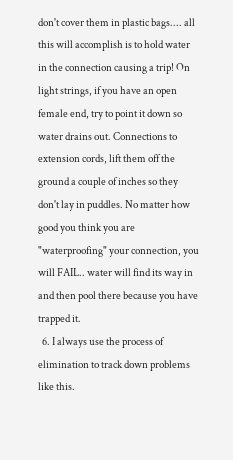don't cover them in plastic bags.... all this will accomplish is to hold water in the connection causing a trip! On light strings, if you have an open female end, try to point it down so water drains out. Connections to extension cords, lift them off the ground a couple of inches so they don't lay in puddles. No matter how good you think you are "waterproofing" your connection, you will FAIL.. water will find its way in and then pool there because you have trapped it.
  6. I always use the process of elimination to track down problems like this.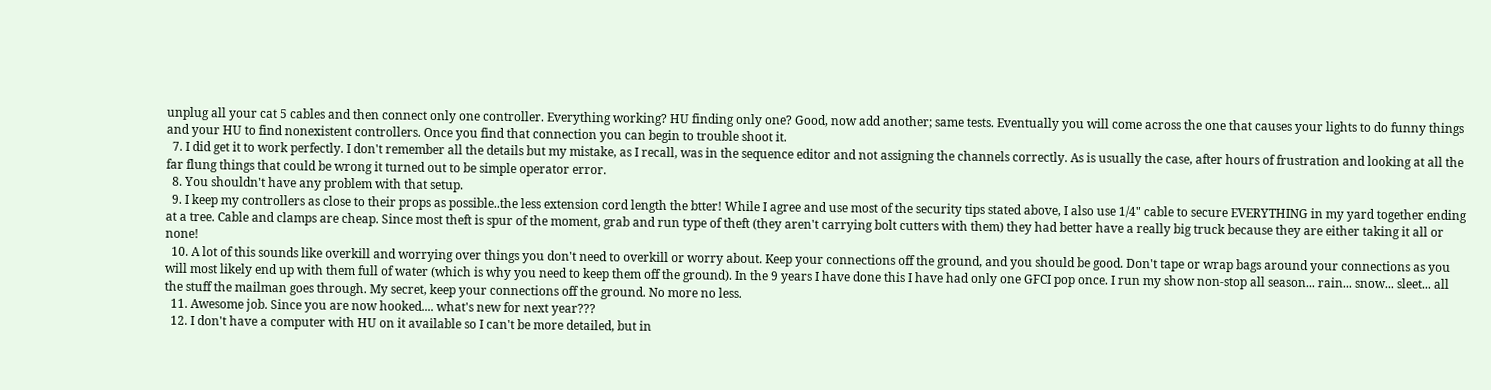unplug all your cat 5 cables and then connect only one controller. Everything working? HU finding only one? Good, now add another; same tests. Eventually you will come across the one that causes your lights to do funny things and your HU to find nonexistent controllers. Once you find that connection you can begin to trouble shoot it.
  7. I did get it to work perfectly. I don't remember all the details but my mistake, as I recall, was in the sequence editor and not assigning the channels correctly. As is usually the case, after hours of frustration and looking at all the far flung things that could be wrong it turned out to be simple operator error.
  8. You shouldn't have any problem with that setup.
  9. I keep my controllers as close to their props as possible..the less extension cord length the btter! While I agree and use most of the security tips stated above, I also use 1/4" cable to secure EVERYTHING in my yard together ending at a tree. Cable and clamps are cheap. Since most theft is spur of the moment, grab and run type of theft (they aren't carrying bolt cutters with them) they had better have a really big truck because they are either taking it all or none!
  10. A lot of this sounds like overkill and worrying over things you don't need to overkill or worry about. Keep your connections off the ground, and you should be good. Don't tape or wrap bags around your connections as you will most likely end up with them full of water (which is why you need to keep them off the ground). In the 9 years I have done this I have had only one GFCI pop once. I run my show non-stop all season... rain... snow... sleet... all the stuff the mailman goes through. My secret, keep your connections off the ground. No more no less.
  11. Awesome job. Since you are now hooked.... what's new for next year???
  12. I don't have a computer with HU on it available so I can't be more detailed, but in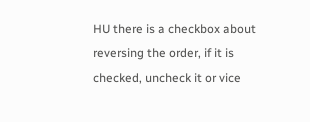HU there is a checkbox about reversing the order, if it is checked, uncheck it or vice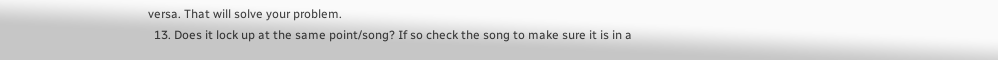versa. That will solve your problem.
  13. Does it lock up at the same point/song? If so check the song to make sure it is in a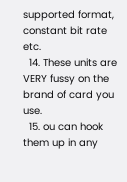supported format, constant bit rate etc.
  14. These units are VERY fussy on the brand of card you use.
  15. ou can hook them up in any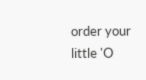order your little 'O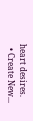heart desires.
  • Create New...